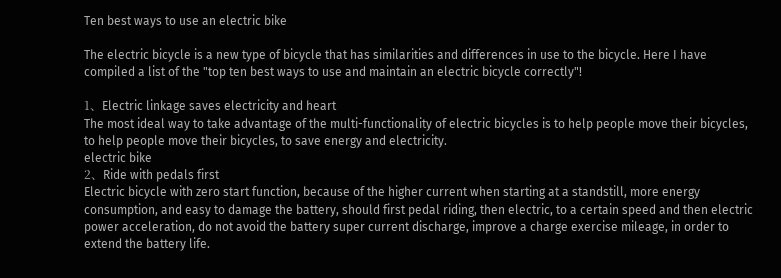Ten best ways to use an electric bike

The electric bicycle is a new type of bicycle that has similarities and differences in use to the bicycle. Here I have compiled a list of the "top ten best ways to use and maintain an electric bicycle correctly"!

1、Electric linkage saves electricity and heart
The most ideal way to take advantage of the multi-functionality of electric bicycles is to help people move their bicycles, to help people move their bicycles, to save energy and electricity.
electric bike
2、Ride with pedals first
Electric bicycle with zero start function, because of the higher current when starting at a standstill, more energy consumption, and easy to damage the battery, should first pedal riding, then electric, to a certain speed and then electric power acceleration, do not avoid the battery super current discharge, improve a charge exercise mileage, in order to extend the battery life.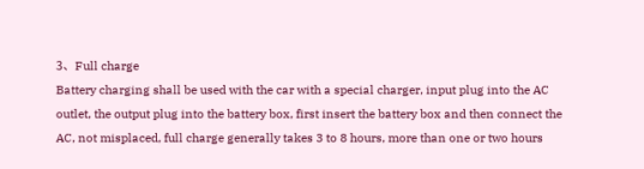3、Full charge
Battery charging shall be used with the car with a special charger, input plug into the AC outlet, the output plug into the battery box, first insert the battery box and then connect the AC, not misplaced, full charge generally takes 3 to 8 hours, more than one or two hours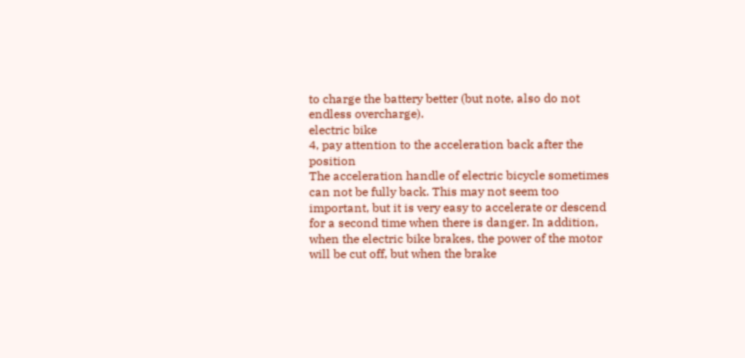to charge the battery better (but note, also do not endless overcharge).
electric bike
4, pay attention to the acceleration back after the position
The acceleration handle of electric bicycle sometimes can not be fully back. This may not seem too important, but it is very easy to accelerate or descend for a second time when there is danger. In addition, when the electric bike brakes, the power of the motor will be cut off, but when the brake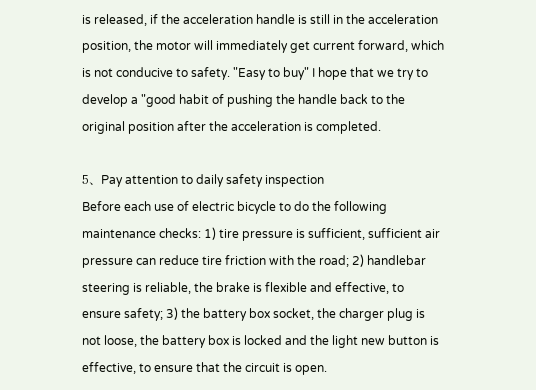is released, if the acceleration handle is still in the acceleration position, the motor will immediately get current forward, which is not conducive to safety. "Easy to buy" I hope that we try to develop a "good habit of pushing the handle back to the original position after the acceleration is completed.

5、Pay attention to daily safety inspection
Before each use of electric bicycle to do the following maintenance checks: 1) tire pressure is sufficient, sufficient air pressure can reduce tire friction with the road; 2) handlebar steering is reliable, the brake is flexible and effective, to ensure safety; 3) the battery box socket, the charger plug is not loose, the battery box is locked and the light new button is effective, to ensure that the circuit is open.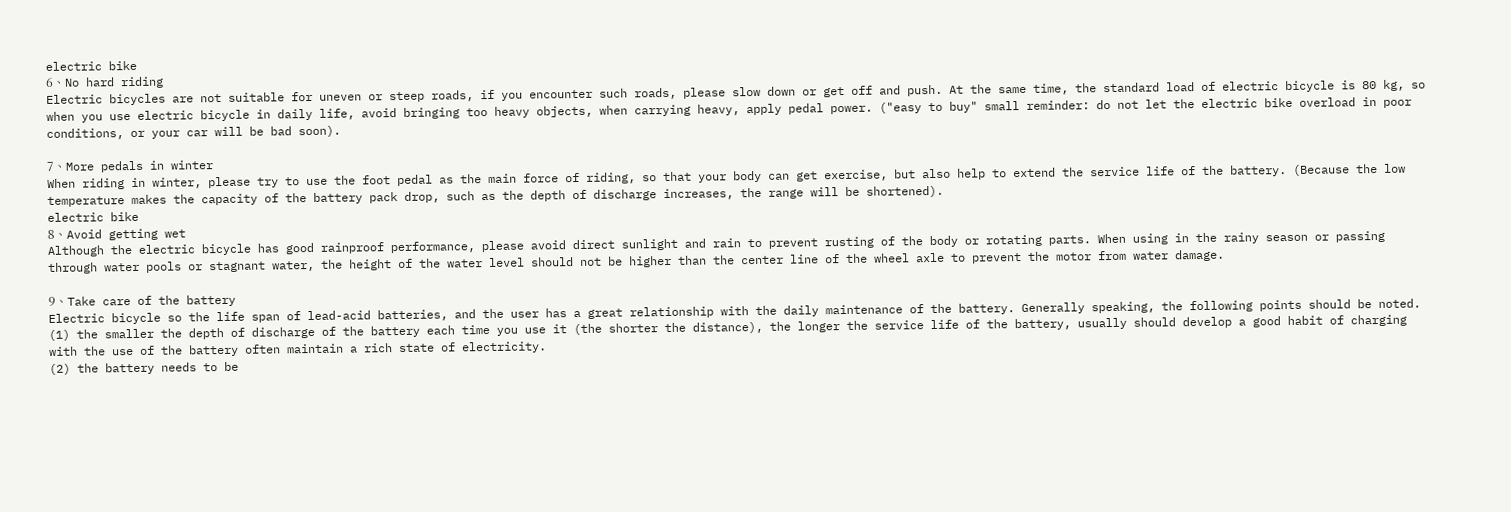electric bike
6、No hard riding
Electric bicycles are not suitable for uneven or steep roads, if you encounter such roads, please slow down or get off and push. At the same time, the standard load of electric bicycle is 80 kg, so when you use electric bicycle in daily life, avoid bringing too heavy objects, when carrying heavy, apply pedal power. ("easy to buy" small reminder: do not let the electric bike overload in poor conditions, or your car will be bad soon).

7、More pedals in winter
When riding in winter, please try to use the foot pedal as the main force of riding, so that your body can get exercise, but also help to extend the service life of the battery. (Because the low temperature makes the capacity of the battery pack drop, such as the depth of discharge increases, the range will be shortened).
electric bike
8、Avoid getting wet
Although the electric bicycle has good rainproof performance, please avoid direct sunlight and rain to prevent rusting of the body or rotating parts. When using in the rainy season or passing through water pools or stagnant water, the height of the water level should not be higher than the center line of the wheel axle to prevent the motor from water damage.

9、Take care of the battery
Electric bicycle so the life span of lead-acid batteries, and the user has a great relationship with the daily maintenance of the battery. Generally speaking, the following points should be noted.
(1) the smaller the depth of discharge of the battery each time you use it (the shorter the distance), the longer the service life of the battery, usually should develop a good habit of charging with the use of the battery often maintain a rich state of electricity.
(2) the battery needs to be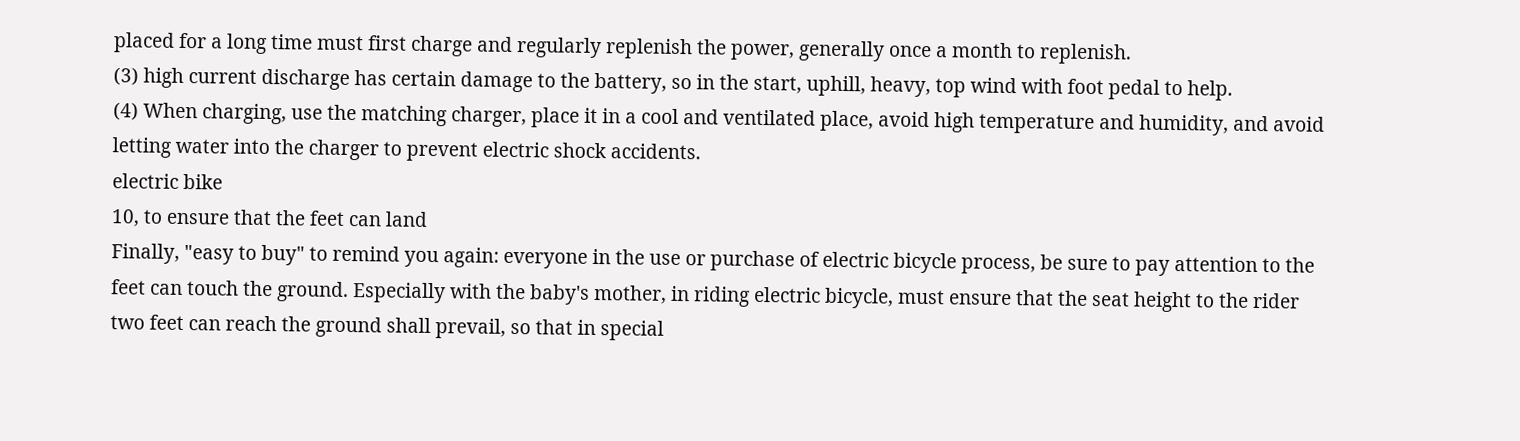placed for a long time must first charge and regularly replenish the power, generally once a month to replenish.
(3) high current discharge has certain damage to the battery, so in the start, uphill, heavy, top wind with foot pedal to help.
(4) When charging, use the matching charger, place it in a cool and ventilated place, avoid high temperature and humidity, and avoid letting water into the charger to prevent electric shock accidents.
electric bike
10, to ensure that the feet can land
Finally, "easy to buy" to remind you again: everyone in the use or purchase of electric bicycle process, be sure to pay attention to the feet can touch the ground. Especially with the baby's mother, in riding electric bicycle, must ensure that the seat height to the rider two feet can reach the ground shall prevail, so that in special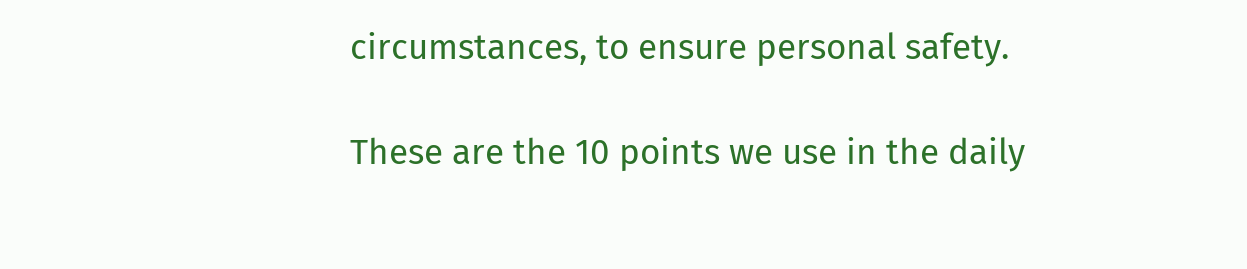circumstances, to ensure personal safety.

These are the 10 points we use in the daily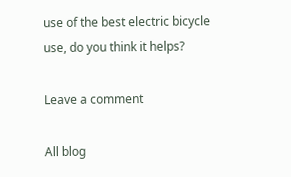use of the best electric bicycle use, do you think it helps?

Leave a comment

All blog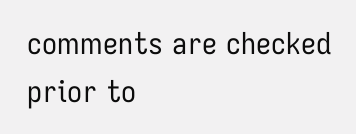comments are checked prior to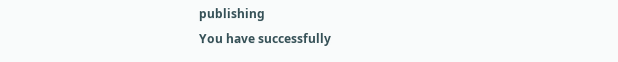publishing
You have successfully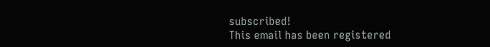subscribed!
This email has been registered